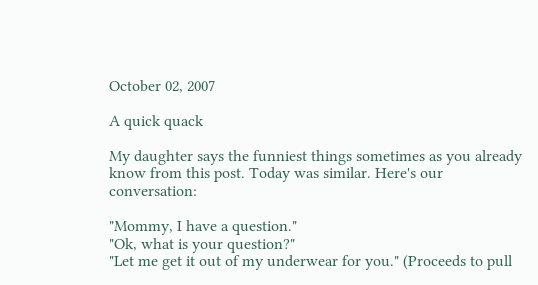October 02, 2007

A quick quack

My daughter says the funniest things sometimes as you already know from this post. Today was similar. Here's our conversation:

"Mommy, I have a question."
"Ok, what is your question?"
"Let me get it out of my underwear for you." (Proceeds to pull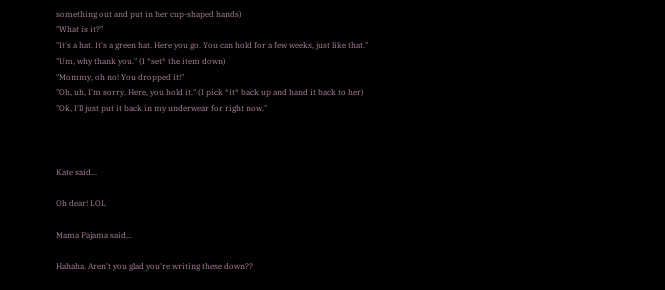something out and put in her cup-shaped hands)
"What is it?"
"It's a hat. It's a green hat. Here you go. You can hold for a few weeks, just like that."
"Um, why thank you." (I *set* the item down)
"Mommy, oh no! You dropped it!"
"Oh, uh, I'm sorry. Here, you hold it." (I pick *it* back up and hand it back to her)
"Ok, I'll just put it back in my underwear for right now."



Kate said...

Oh dear! LOL

Mama Pajama said...

Hahaha. Aren't you glad you're writing these down??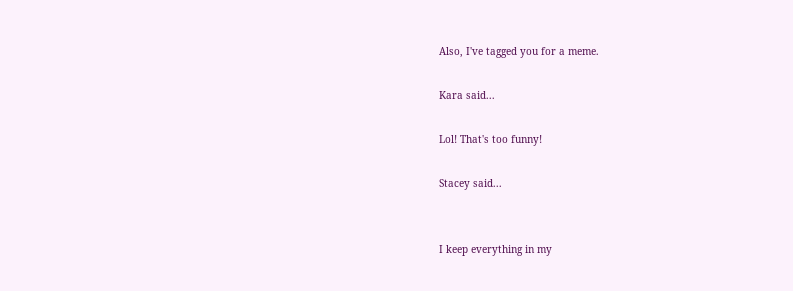Also, I've tagged you for a meme.

Kara said...

Lol! That's too funny!

Stacey said...


I keep everything in my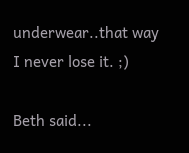underwear..that way I never lose it. ;)

Beth said...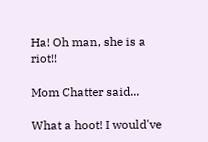Ha! Oh man, she is a riot!!

Mom Chatter said...

What a hoot! I would've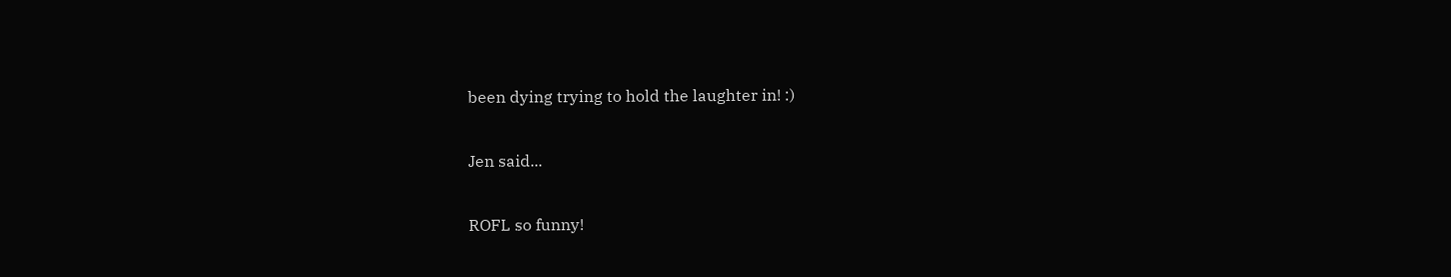been dying trying to hold the laughter in! :)

Jen said...

ROFL so funny!